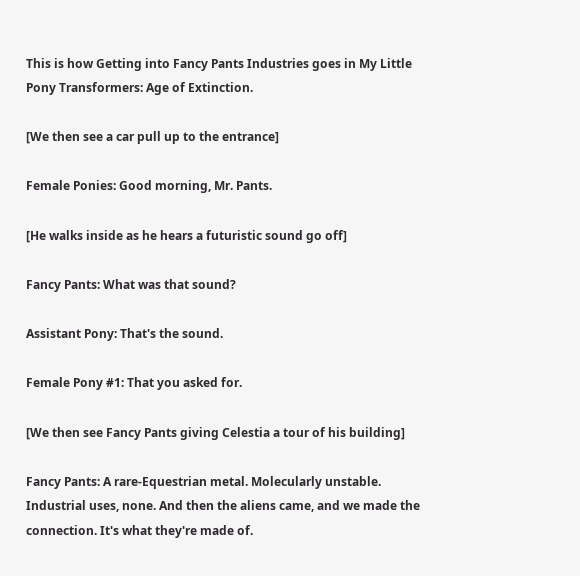This is how Getting into Fancy Pants Industries goes in My Little Pony Transformers: Age of Extinction.

[We then see a car pull up to the entrance]

Female Ponies: Good morning, Mr. Pants.

[He walks inside as he hears a futuristic sound go off]

Fancy Pants: What was that sound?

Assistant Pony: That's the sound.

Female Pony #1: That you asked for.

[We then see Fancy Pants giving Celestia a tour of his building]

Fancy Pants: A rare-Equestrian metal. Molecularly unstable. Industrial uses, none. And then the aliens came, and we made the connection. It's what they're made of.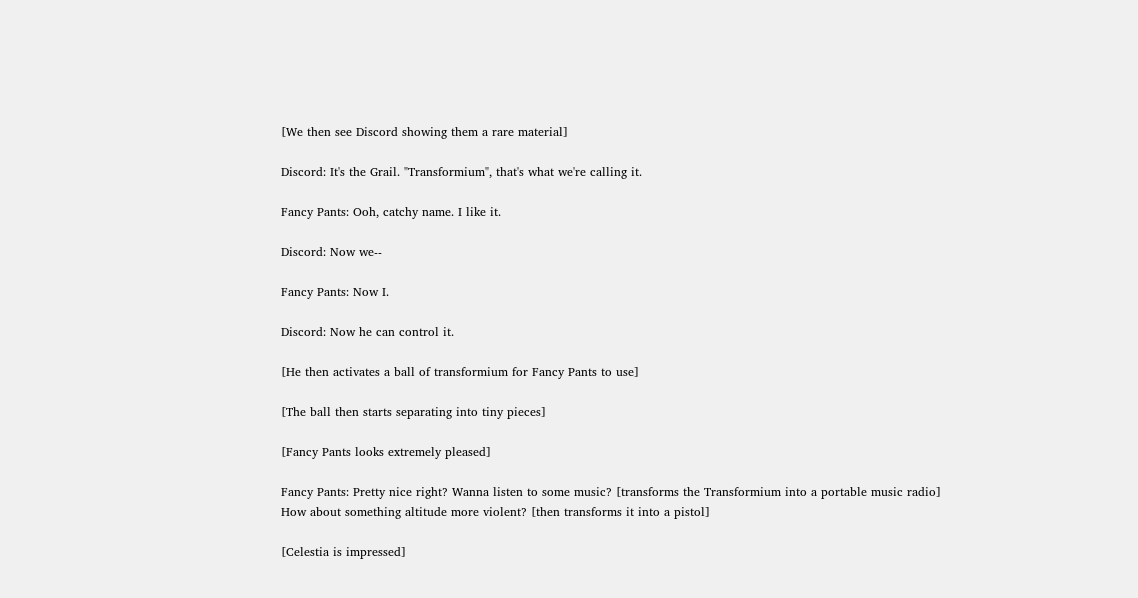[We then see Discord showing them a rare material]

Discord: It's the Grail. "Transformium", that's what we're calling it.

Fancy Pants: Ooh, catchy name. I like it.

Discord: Now we--

Fancy Pants: Now I.

Discord: Now he can control it.

[He then activates a ball of transformium for Fancy Pants to use]

[The ball then starts separating into tiny pieces]

[Fancy Pants looks extremely pleased]

Fancy Pants: Pretty nice right? Wanna listen to some music? [transforms the Transformium into a portable music radio] How about something altitude more violent? [then transforms it into a pistol]

[Celestia is impressed]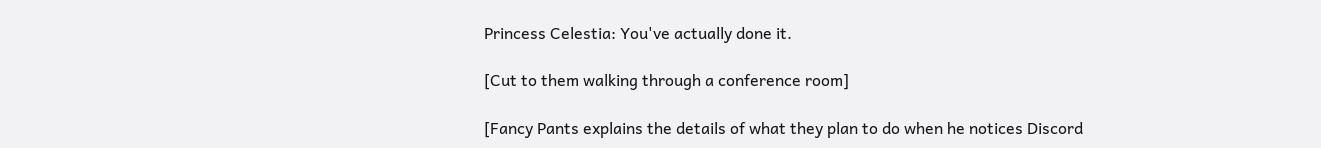Princess Celestia: You've actually done it.

[Cut to them walking through a conference room]

[Fancy Pants explains the details of what they plan to do when he notices Discord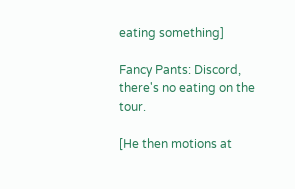eating something]

Fancy Pants: Discord, there's no eating on the tour.

[He then motions at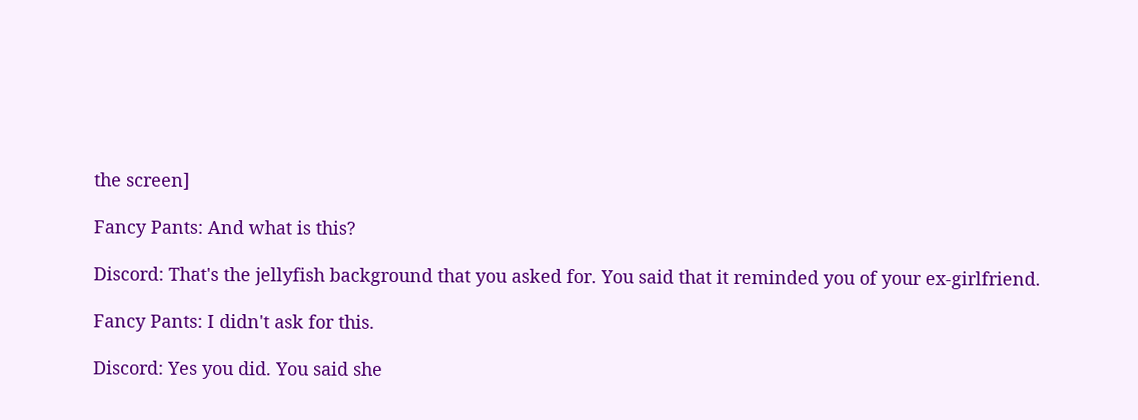the screen]

Fancy Pants: And what is this?

Discord: That's the jellyfish background that you asked for. You said that it reminded you of your ex-girlfriend.

Fancy Pants: I didn't ask for this.

Discord: Yes you did. You said she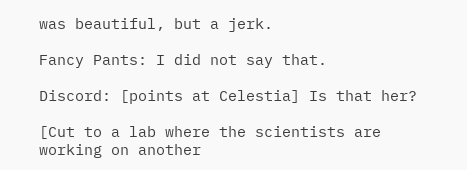was beautiful, but a jerk.

Fancy Pants: I did not say that.

Discord: [points at Celestia] Is that her?

[Cut to a lab where the scientists are working on another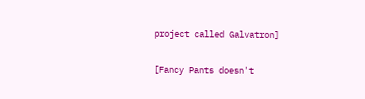project called Galvatron]

[Fancy Pants doesn't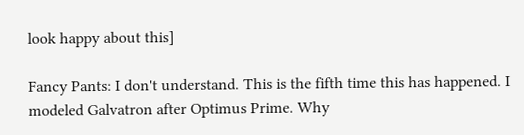look happy about this]

Fancy Pants: I don't understand. This is the fifth time this has happened. I modeled Galvatron after Optimus Prime. Why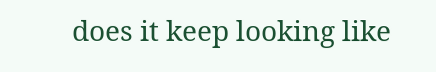does it keep looking like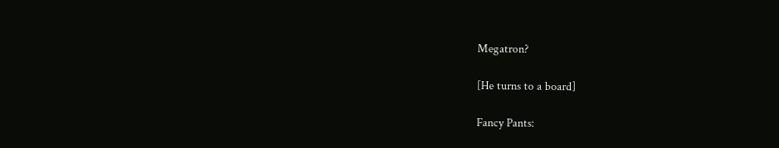Megatron?

[He turns to a board]

Fancy Pants: